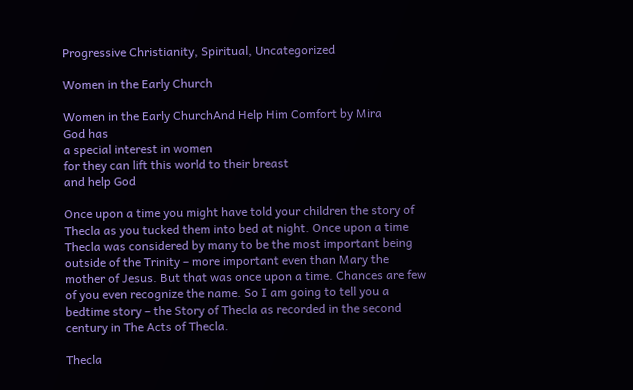Progressive Christianity, Spiritual, Uncategorized

Women in the Early Church

Women in the Early ChurchAnd Help Him Comfort by Mira
God has
a special interest in women
for they can lift this world to their breast
and help God

Once upon a time you might have told your children the story of Thecla as you tucked them into bed at night. Once upon a time Thecla was considered by many to be the most important being outside of the Trinity – more important even than Mary the mother of Jesus. But that was once upon a time. Chances are few of you even recognize the name. So I am going to tell you a bedtime story – the Story of Thecla as recorded in the second century in The Acts of Thecla.

Thecla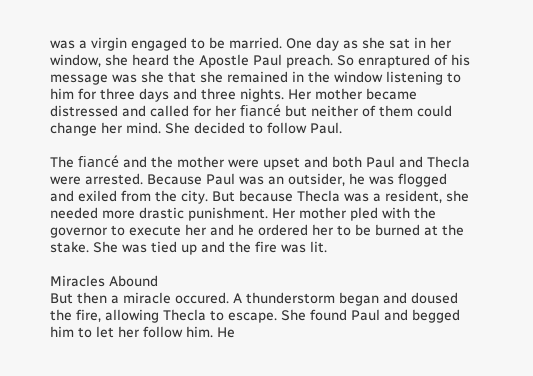was a virgin engaged to be married. One day as she sat in her window, she heard the Apostle Paul preach. So enraptured of his message was she that she remained in the window listening to him for three days and three nights. Her mother became distressed and called for her fiancé but neither of them could change her mind. She decided to follow Paul.

The fiancé and the mother were upset and both Paul and Thecla were arrested. Because Paul was an outsider, he was flogged and exiled from the city. But because Thecla was a resident, she needed more drastic punishment. Her mother pled with the governor to execute her and he ordered her to be burned at the stake. She was tied up and the fire was lit.

Miracles Abound
But then a miracle occured. A thunderstorm began and doused the fire, allowing Thecla to escape. She found Paul and begged him to let her follow him. He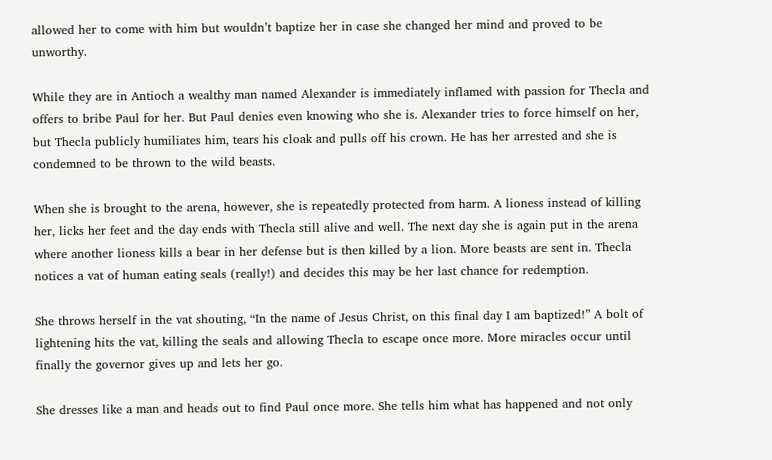allowed her to come with him but wouldn’t baptize her in case she changed her mind and proved to be unworthy.

While they are in Antioch a wealthy man named Alexander is immediately inflamed with passion for Thecla and offers to bribe Paul for her. But Paul denies even knowing who she is. Alexander tries to force himself on her, but Thecla publicly humiliates him, tears his cloak and pulls off his crown. He has her arrested and she is condemned to be thrown to the wild beasts.

When she is brought to the arena, however, she is repeatedly protected from harm. A lioness instead of killing her, licks her feet and the day ends with Thecla still alive and well. The next day she is again put in the arena where another lioness kills a bear in her defense but is then killed by a lion. More beasts are sent in. Thecla notices a vat of human eating seals (really!) and decides this may be her last chance for redemption.

She throws herself in the vat shouting, “In the name of Jesus Christ, on this final day I am baptized!” A bolt of lightening hits the vat, killing the seals and allowing Thecla to escape once more. More miracles occur until finally the governor gives up and lets her go.

She dresses like a man and heads out to find Paul once more. She tells him what has happened and not only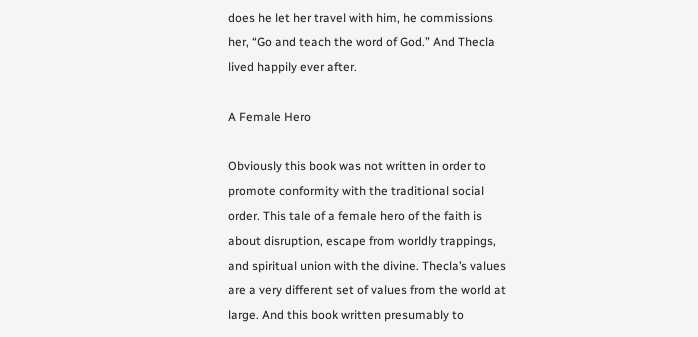does he let her travel with him, he commissions her, “Go and teach the word of God.” And Thecla lived happily ever after.

A Female Hero

Obviously this book was not written in order to promote conformity with the traditional social order. This tale of a female hero of the faith is about disruption, escape from worldly trappings, and spiritual union with the divine. Thecla’s values are a very different set of values from the world at large. And this book written presumably to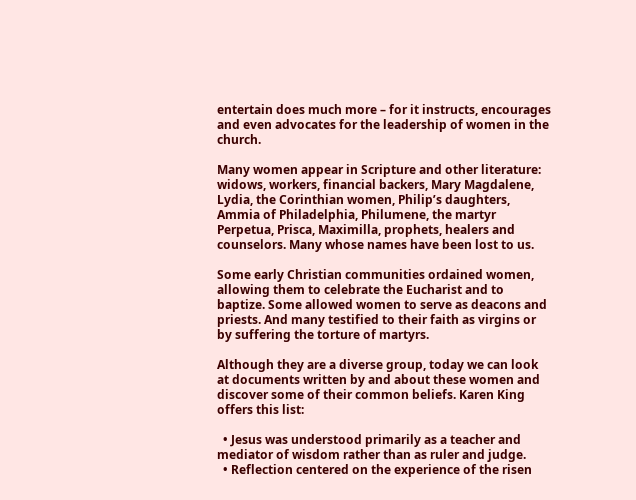entertain does much more – for it instructs, encourages and even advocates for the leadership of women in the church.

Many women appear in Scripture and other literature: widows, workers, financial backers, Mary Magdalene, Lydia, the Corinthian women, Philip’s daughters, Ammia of Philadelphia, Philumene, the martyr Perpetua, Prisca, Maximilla, prophets, healers and counselors. Many whose names have been lost to us.

Some early Christian communities ordained women, allowing them to celebrate the Eucharist and to baptize. Some allowed women to serve as deacons and priests. And many testified to their faith as virgins or by suffering the torture of martyrs.

Although they are a diverse group, today we can look at documents written by and about these women and discover some of their common beliefs. Karen King offers this list:

  • Jesus was understood primarily as a teacher and mediator of wisdom rather than as ruler and judge.
  • Reflection centered on the experience of the risen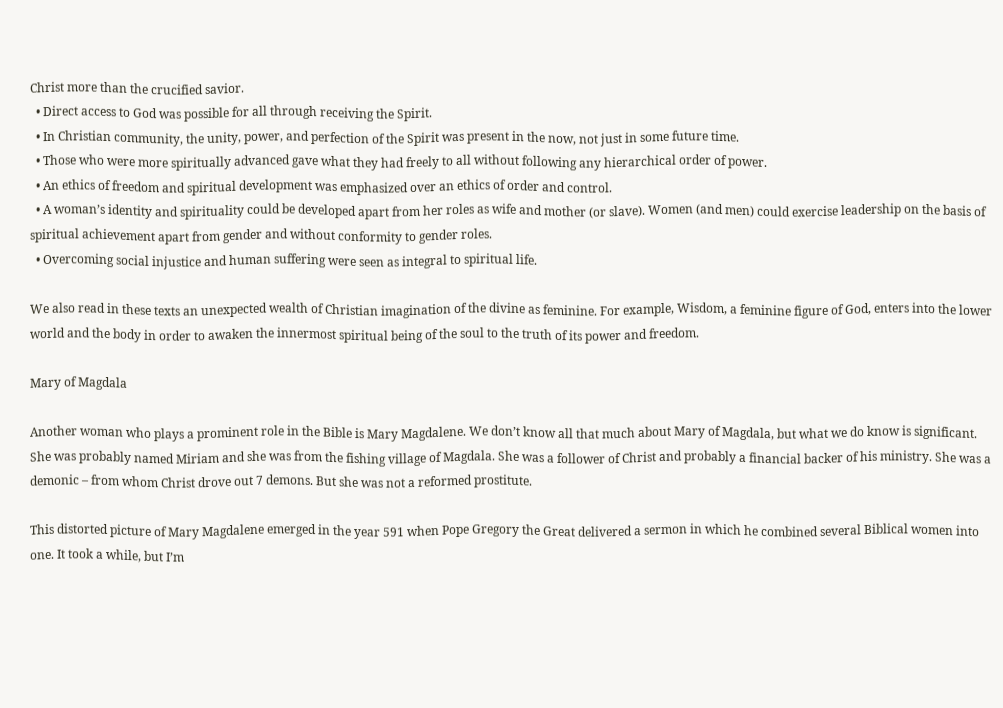Christ more than the crucified savior.
  • Direct access to God was possible for all through receiving the Spirit.
  • In Christian community, the unity, power, and perfection of the Spirit was present in the now, not just in some future time.
  • Those who were more spiritually advanced gave what they had freely to all without following any hierarchical order of power.
  • An ethics of freedom and spiritual development was emphasized over an ethics of order and control.
  • A woman’s identity and spirituality could be developed apart from her roles as wife and mother (or slave). Women (and men) could exercise leadership on the basis of spiritual achievement apart from gender and without conformity to gender roles.
  • Overcoming social injustice and human suffering were seen as integral to spiritual life.

We also read in these texts an unexpected wealth of Christian imagination of the divine as feminine. For example, Wisdom, a feminine figure of God, enters into the lower world and the body in order to awaken the innermost spiritual being of the soul to the truth of its power and freedom.

Mary of Magdala

Another woman who plays a prominent role in the Bible is Mary Magdalene. We don’t know all that much about Mary of Magdala, but what we do know is significant. She was probably named Miriam and she was from the fishing village of Magdala. She was a follower of Christ and probably a financial backer of his ministry. She was a demonic – from whom Christ drove out 7 demons. But she was not a reformed prostitute.

This distorted picture of Mary Magdalene emerged in the year 591 when Pope Gregory the Great delivered a sermon in which he combined several Biblical women into one. It took a while, but I’m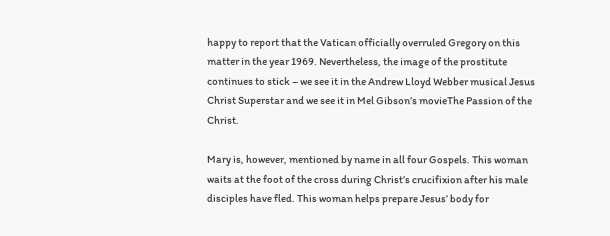happy to report that the Vatican officially overruled Gregory on this matter in the year 1969. Nevertheless, the image of the prostitute continues to stick – we see it in the Andrew Lloyd Webber musical Jesus Christ Superstar and we see it in Mel Gibson’s movieThe Passion of the Christ.

Mary is, however, mentioned by name in all four Gospels. This woman waits at the foot of the cross during Christ’s crucifixion after his male disciples have fled. This woman helps prepare Jesus’ body for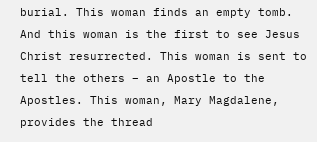burial. This woman finds an empty tomb. And this woman is the first to see Jesus Christ resurrected. This woman is sent to tell the others – an Apostle to the Apostles. This woman, Mary Magdalene, provides the thread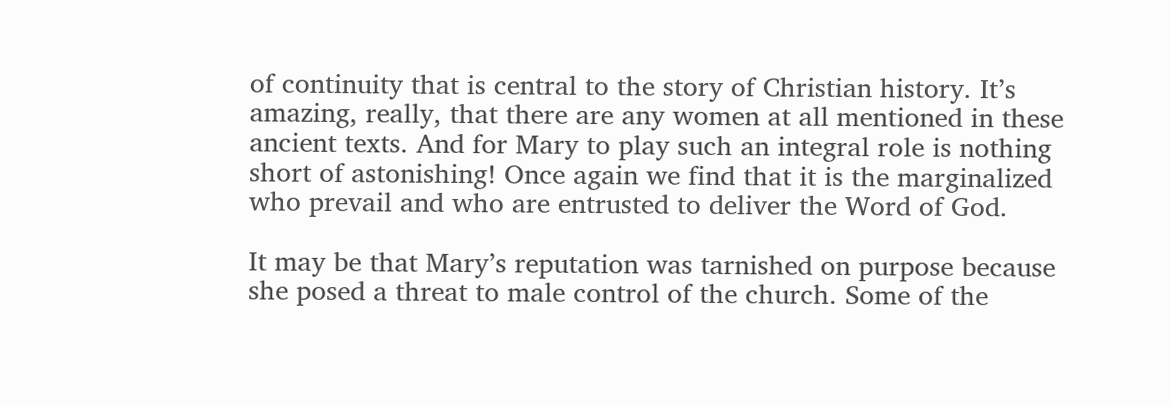of continuity that is central to the story of Christian history. It’s amazing, really, that there are any women at all mentioned in these ancient texts. And for Mary to play such an integral role is nothing short of astonishing! Once again we find that it is the marginalized who prevail and who are entrusted to deliver the Word of God.

It may be that Mary’s reputation was tarnished on purpose because she posed a threat to male control of the church. Some of the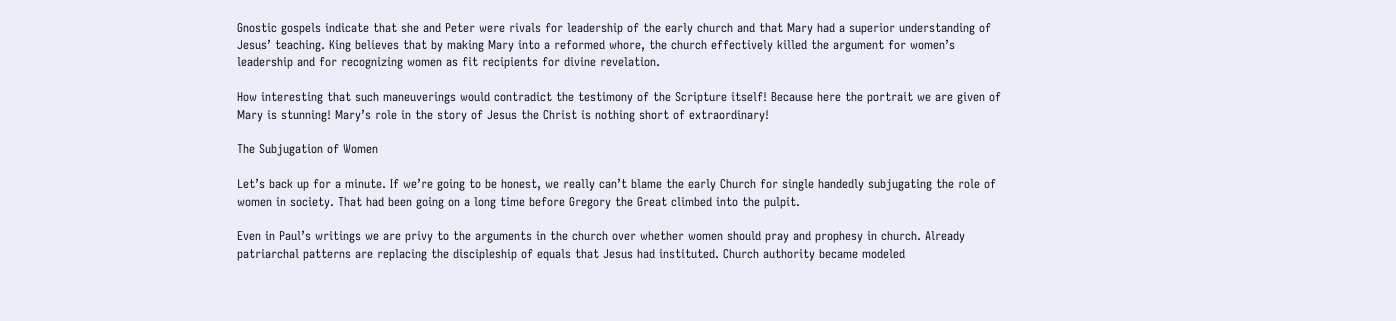Gnostic gospels indicate that she and Peter were rivals for leadership of the early church and that Mary had a superior understanding of Jesus’ teaching. King believes that by making Mary into a reformed whore, the church effectively killed the argument for women’s leadership and for recognizing women as fit recipients for divine revelation.

How interesting that such maneuverings would contradict the testimony of the Scripture itself! Because here the portrait we are given of Mary is stunning! Mary’s role in the story of Jesus the Christ is nothing short of extraordinary!

The Subjugation of Women

Let’s back up for a minute. If we’re going to be honest, we really can’t blame the early Church for single handedly subjugating the role of women in society. That had been going on a long time before Gregory the Great climbed into the pulpit.

Even in Paul’s writings we are privy to the arguments in the church over whether women should pray and prophesy in church. Already patriarchal patterns are replacing the discipleship of equals that Jesus had instituted. Church authority became modeled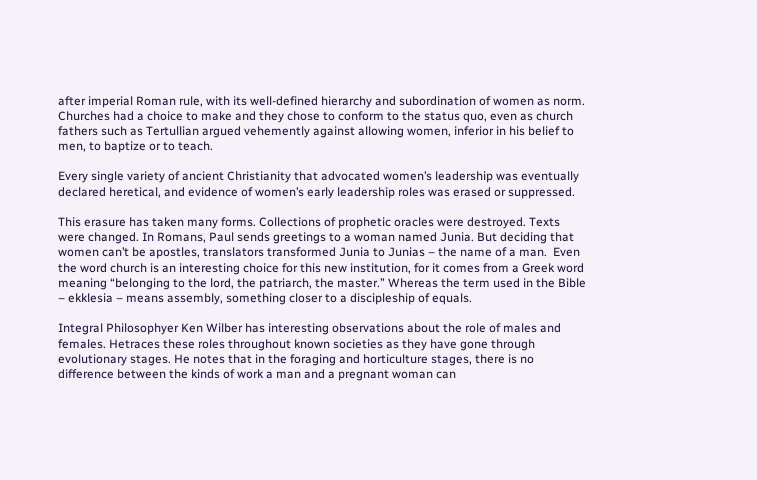after imperial Roman rule, with its well-defined hierarchy and subordination of women as norm. Churches had a choice to make and they chose to conform to the status quo, even as church fathers such as Tertullian argued vehemently against allowing women, inferior in his belief to men, to baptize or to teach.

Every single variety of ancient Christianity that advocated women’s leadership was eventually declared heretical, and evidence of women’s early leadership roles was erased or suppressed.

This erasure has taken many forms. Collections of prophetic oracles were destroyed. Texts were changed. In Romans, Paul sends greetings to a woman named Junia. But deciding that women can’t be apostles, translators transformed Junia to Junias – the name of a man.  Even the word church is an interesting choice for this new institution, for it comes from a Greek word meaning “belonging to the lord, the patriarch, the master.” Whereas the term used in the Bible – ekklesia – means assembly, something closer to a discipleship of equals.

Integral Philosophyer Ken Wilber has interesting observations about the role of males and females. Hetraces these roles throughout known societies as they have gone through evolutionary stages. He notes that in the foraging and horticulture stages, there is no difference between the kinds of work a man and a pregnant woman can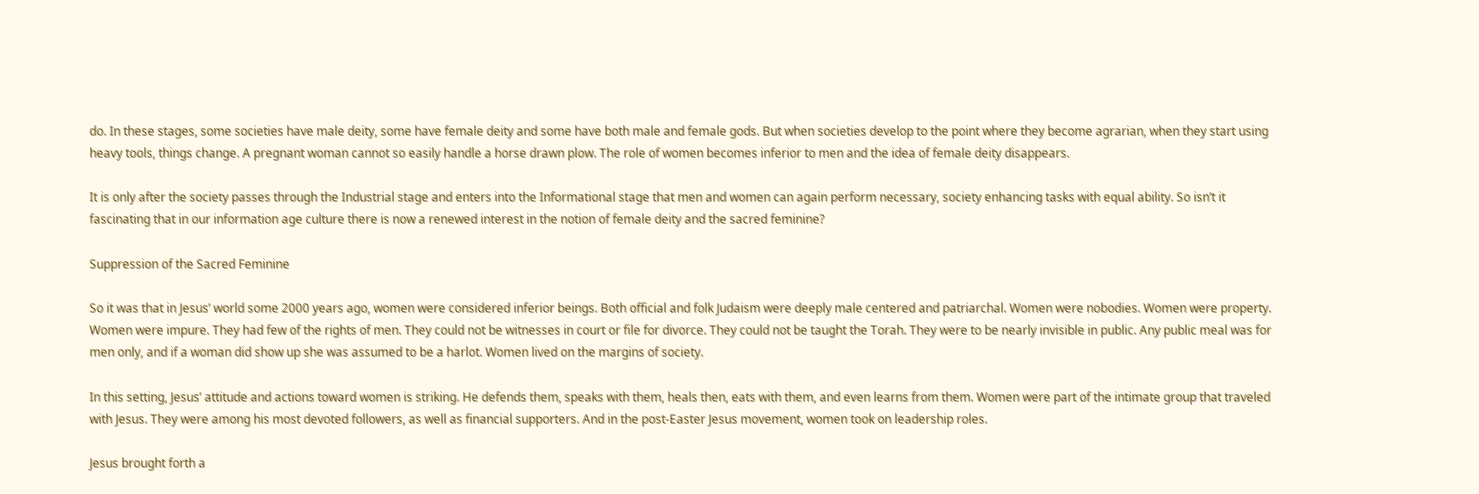do. In these stages, some societies have male deity, some have female deity and some have both male and female gods. But when societies develop to the point where they become agrarian, when they start using heavy tools, things change. A pregnant woman cannot so easily handle a horse drawn plow. The role of women becomes inferior to men and the idea of female deity disappears.

It is only after the society passes through the Industrial stage and enters into the Informational stage that men and women can again perform necessary, society enhancing tasks with equal ability. So isn’t it fascinating that in our information age culture there is now a renewed interest in the notion of female deity and the sacred feminine?

Suppression of the Sacred Feminine

So it was that in Jesus’ world some 2000 years ago, women were considered inferior beings. Both official and folk Judaism were deeply male centered and patriarchal. Women were nobodies. Women were property. Women were impure. They had few of the rights of men. They could not be witnesses in court or file for divorce. They could not be taught the Torah. They were to be nearly invisible in public. Any public meal was for men only, and if a woman did show up she was assumed to be a harlot. Women lived on the margins of society.

In this setting, Jesus’ attitude and actions toward women is striking. He defends them, speaks with them, heals then, eats with them, and even learns from them. Women were part of the intimate group that traveled with Jesus. They were among his most devoted followers, as well as financial supporters. And in the post-Easter Jesus movement, women took on leadership roles.

Jesus brought forth a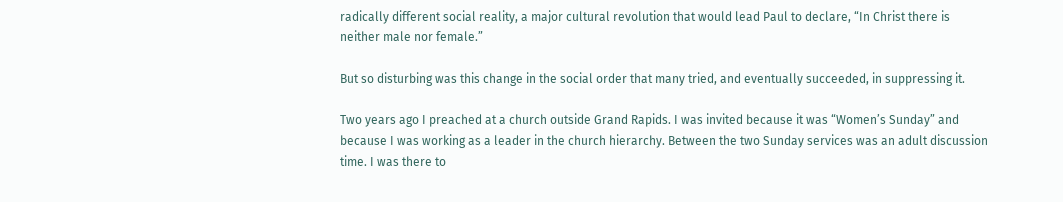radically different social reality, a major cultural revolution that would lead Paul to declare, “In Christ there is neither male nor female.”

But so disturbing was this change in the social order that many tried, and eventually succeeded, in suppressing it.

Two years ago I preached at a church outside Grand Rapids. I was invited because it was “Women’s Sunday” and because I was working as a leader in the church hierarchy. Between the two Sunday services was an adult discussion time. I was there to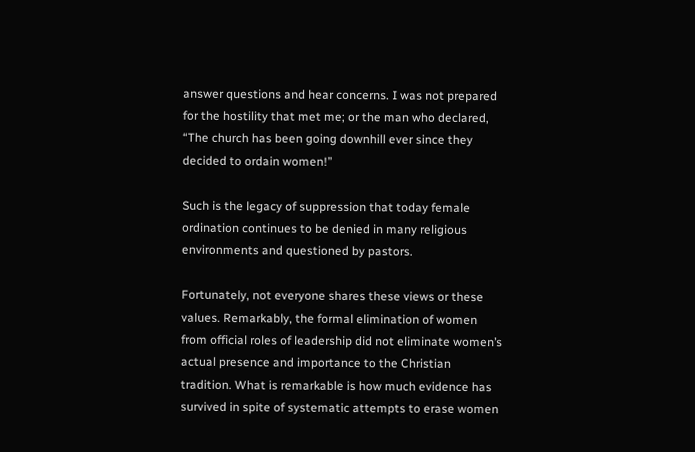answer questions and hear concerns. I was not prepared for the hostility that met me; or the man who declared, “The church has been going downhill ever since they decided to ordain women!”

Such is the legacy of suppression that today female ordination continues to be denied in many religious environments and questioned by pastors.

Fortunately, not everyone shares these views or these values. Remarkably, the formal elimination of women from official roles of leadership did not eliminate women’s actual presence and importance to the Christian tradition. What is remarkable is how much evidence has survived in spite of systematic attempts to erase women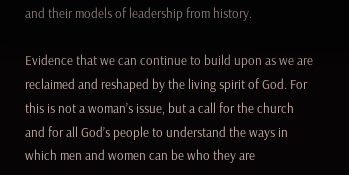and their models of leadership from history.

Evidence that we can continue to build upon as we are reclaimed and reshaped by the living spirit of God. For this is not a woman’s issue, but a call for the church and for all God’s people to understand the ways in which men and women can be who they are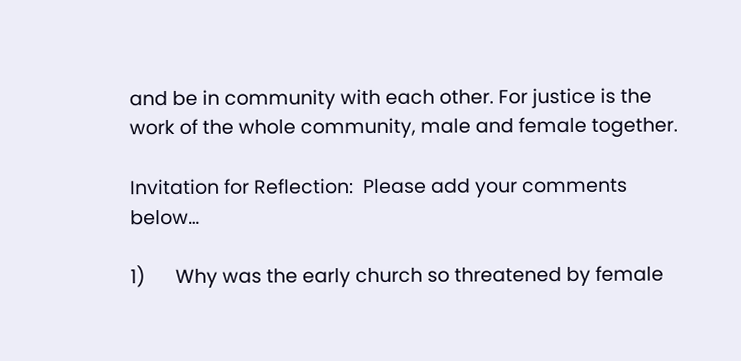and be in community with each other. For justice is the work of the whole community, male and female together.

Invitation for Reflection:  Please add your comments below…

1)      Why was the early church so threatened by female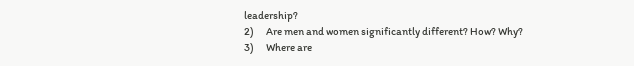leadership?
2)      Are men and women significantly different? How? Why?
3)      Where are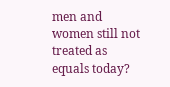men and women still not treated as equals today?